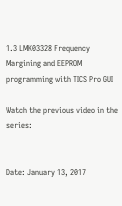1.3 LMK03328 Frequency Margining and EEPROM programming with TICS Pro GUI

Watch the previous video in the series:


Date: January 13, 2017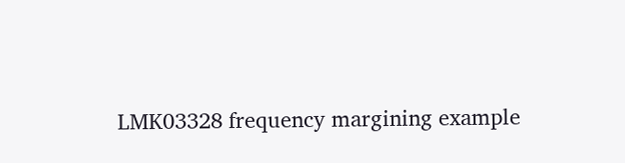LMK03328 frequency margining example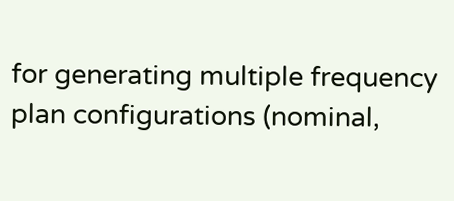for generating multiple frequency plan configurations (nominal,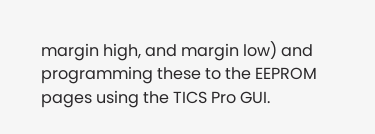margin high, and margin low) and programming these to the EEPROM pages using the TICS Pro GUI.